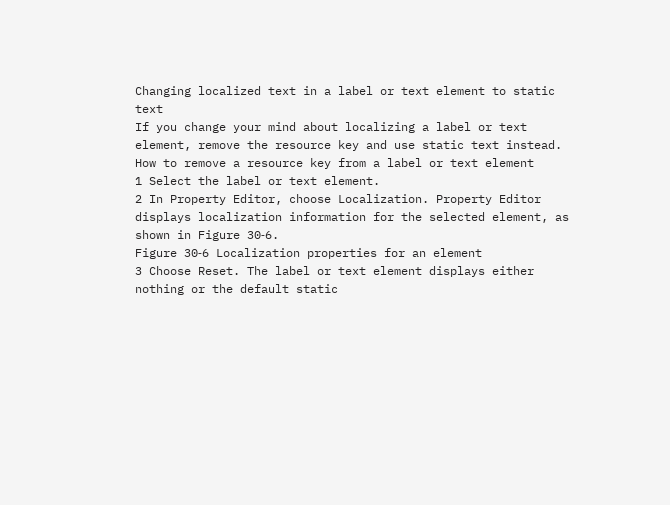Changing localized text in a label or text element to static text
If you change your mind about localizing a label or text element, remove the resource key and use static text instead.
How to remove a resource key from a label or text element
1 Select the label or text element.
2 In Property Editor, choose Localization. Property Editor displays localization information for the selected element, as shown in Figure 30‑6.
Figure 30‑6 Localization properties for an element
3 Choose Reset. The label or text element displays either nothing or the default static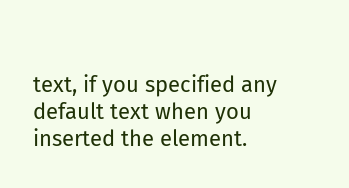text, if you specified any default text when you inserted the element.